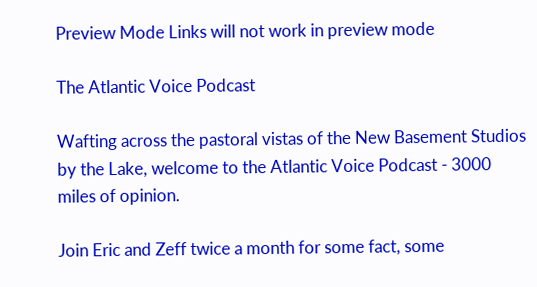Preview Mode Links will not work in preview mode

The Atlantic Voice Podcast

Wafting across the pastoral vistas of the New Basement Studios by the Lake, welcome to the Atlantic Voice Podcast - 3000 miles of opinion.

Join Eric and Zeff twice a month for some fact, some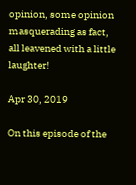opinion, some opinion masquerading as fact, all leavened with a little laughter!

Apr 30, 2019

On this episode of the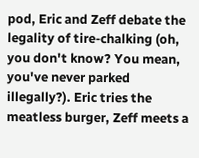pod, Eric and Zeff debate the legality of tire-chalking (oh, you don't know? You mean, you've never parked illegally?). Eric tries the meatless burger, Zeff meets a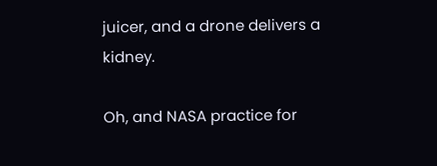juicer, and a drone delivers a kidney.

Oh, and NASA practice for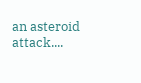an asteroid attack....